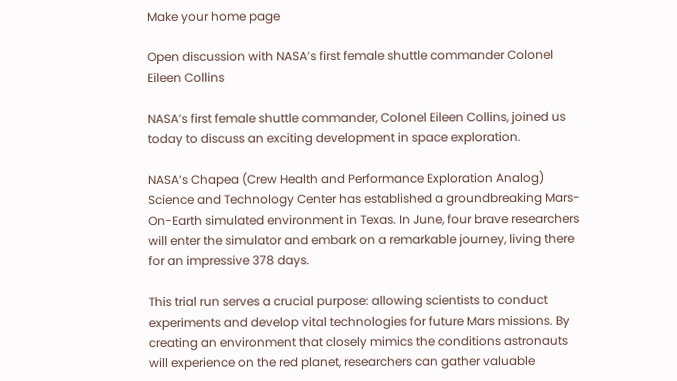Make your home page

Open discussion with NASA’s first female shuttle commander Colonel Eileen Collins

NASA’s first female shuttle commander, Colonel Eileen Collins, joined us today to discuss an exciting development in space exploration.

NASA’s Chapea (Crew Health and Performance Exploration Analog) Science and Technology Center has established a groundbreaking Mars-On-Earth simulated environment in Texas. In June, four brave researchers will enter the simulator and embark on a remarkable journey, living there for an impressive 378 days.

This trial run serves a crucial purpose: allowing scientists to conduct experiments and develop vital technologies for future Mars missions. By creating an environment that closely mimics the conditions astronauts will experience on the red planet, researchers can gather valuable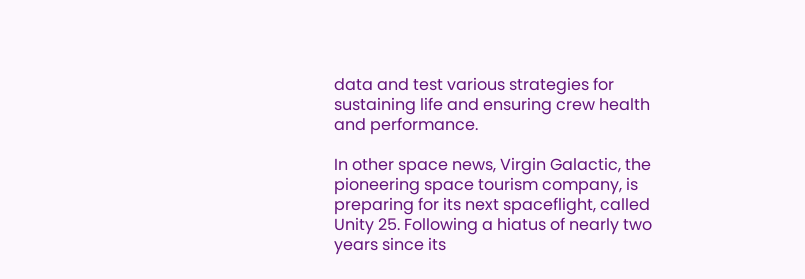data and test various strategies for sustaining life and ensuring crew health and performance.

In other space news, Virgin Galactic, the pioneering space tourism company, is preparing for its next spaceflight, called Unity 25. Following a hiatus of nearly two years since its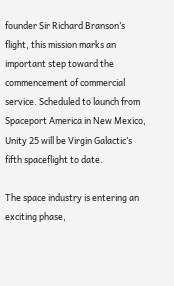founder Sir Richard Branson’s flight, this mission marks an important step toward the commencement of commercial service. Scheduled to launch from Spaceport America in New Mexico, Unity 25 will be Virgin Galactic’s fifth spaceflight to date.

The space industry is entering an exciting phase,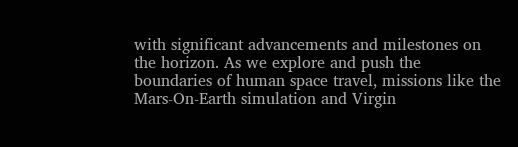with significant advancements and milestones on the horizon. As we explore and push the boundaries of human space travel, missions like the Mars-On-Earth simulation and Virgin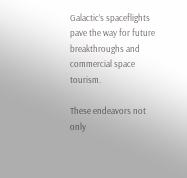Galactic’s spaceflights pave the way for future breakthroughs and commercial space tourism.

These endeavors not only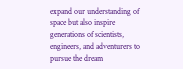expand our understanding of space but also inspire generations of scientists, engineers, and adventurers to pursue the dream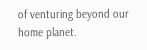of venturing beyond our home planet.